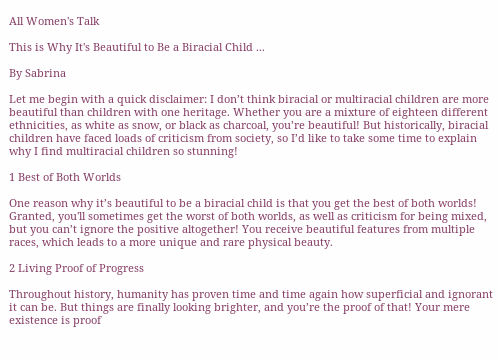All Women's Talk

This is Why It's Beautiful to Be a Biracial Child ...

By Sabrina

Let me begin with a quick disclaimer: I don’t think biracial or multiracial children are more beautiful than children with one heritage. Whether you are a mixture of eighteen different ethnicities, as white as snow, or black as charcoal, you’re beautiful! But historically, biracial children have faced loads of criticism from society, so I’d like to take some time to explain why I find multiracial children so stunning!

1 Best of Both Worlds

One reason why it’s beautiful to be a biracial child is that you get the best of both worlds! Granted, you'll sometimes get the worst of both worlds, as well as criticism for being mixed, but you can’t ignore the positive altogether! You receive beautiful features from multiple races, which leads to a more unique and rare physical beauty.

2 Living Proof of Progress

Throughout history, humanity has proven time and time again how superficial and ignorant it can be. But things are finally looking brighter, and you’re the proof of that! Your mere existence is proof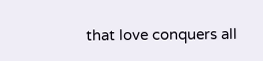that love conquers all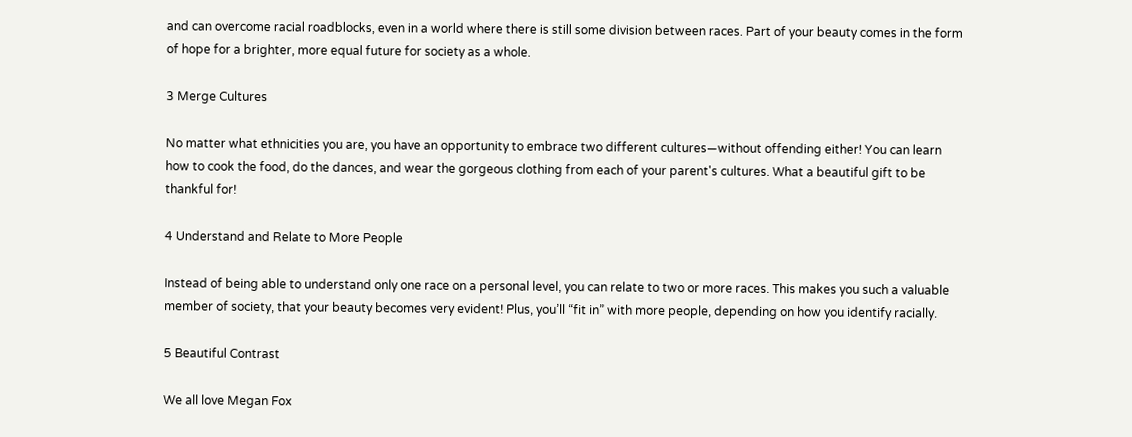and can overcome racial roadblocks, even in a world where there is still some division between races. Part of your beauty comes in the form of hope for a brighter, more equal future for society as a whole.

3 Merge Cultures

No matter what ethnicities you are, you have an opportunity to embrace two different cultures—without offending either! You can learn how to cook the food, do the dances, and wear the gorgeous clothing from each of your parent's cultures. What a beautiful gift to be thankful for!

4 Understand and Relate to More People

Instead of being able to understand only one race on a personal level, you can relate to two or more races. This makes you such a valuable member of society, that your beauty becomes very evident! Plus, you’ll “fit in” with more people, depending on how you identify racially.

5 Beautiful Contrast

We all love Megan Fox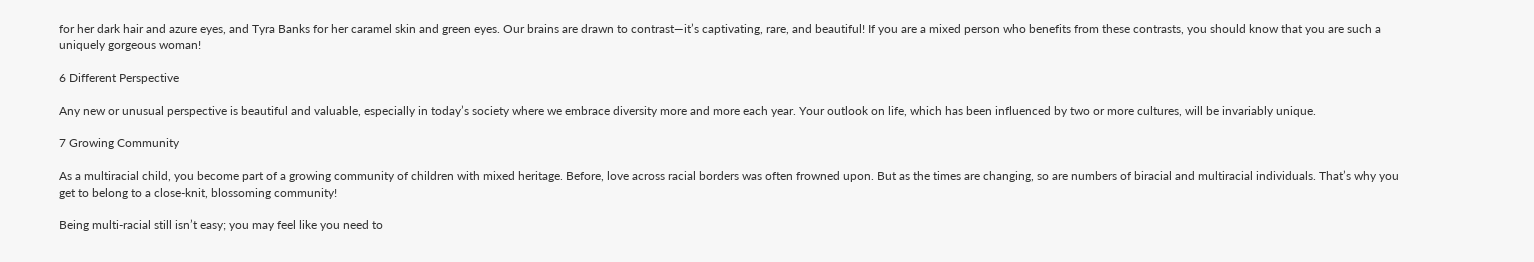for her dark hair and azure eyes, and Tyra Banks for her caramel skin and green eyes. Our brains are drawn to contrast—it’s captivating, rare, and beautiful! If you are a mixed person who benefits from these contrasts, you should know that you are such a uniquely gorgeous woman!

6 Different Perspective

Any new or unusual perspective is beautiful and valuable, especially in today’s society where we embrace diversity more and more each year. Your outlook on life, which has been influenced by two or more cultures, will be invariably unique.

7 Growing Community

As a multiracial child, you become part of a growing community of children with mixed heritage. Before, love across racial borders was often frowned upon. But as the times are changing, so are numbers of biracial and multiracial individuals. That’s why you get to belong to a close-knit, blossoming community!

Being multi-racial still isn’t easy; you may feel like you need to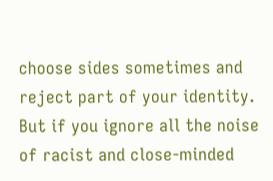choose sides sometimes and reject part of your identity. But if you ignore all the noise of racist and close-minded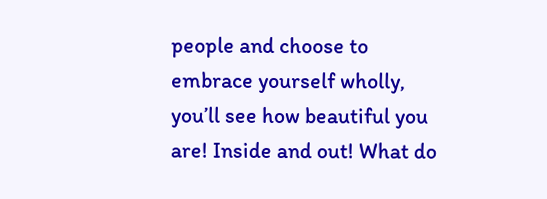people and choose to embrace yourself wholly, you’ll see how beautiful you are! Inside and out! What do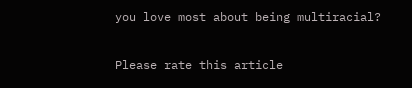you love most about being multiracial?

Please rate this article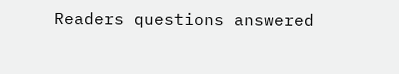Readers questions answered